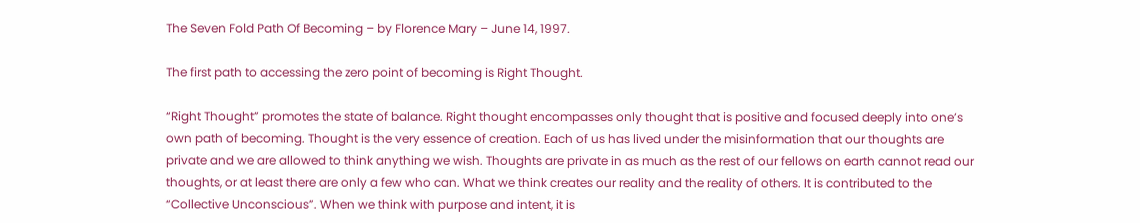The Seven Fold Path Of Becoming – by Florence Mary – June 14, 1997.

The first path to accessing the zero point of becoming is Right Thought.

“Right Thought” promotes the state of balance. Right thought encompasses only thought that is positive and focused deeply into one’s own path of becoming. Thought is the very essence of creation. Each of us has lived under the misinformation that our thoughts are private and we are allowed to think anything we wish. Thoughts are private in as much as the rest of our fellows on earth cannot read our thoughts, or at least there are only a few who can. What we think creates our reality and the reality of others. It is contributed to the “Collective Unconscious”. When we think with purpose and intent, it is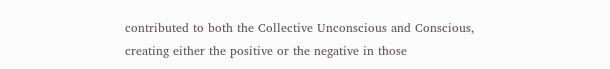contributed to both the Collective Unconscious and Conscious, creating either the positive or the negative in those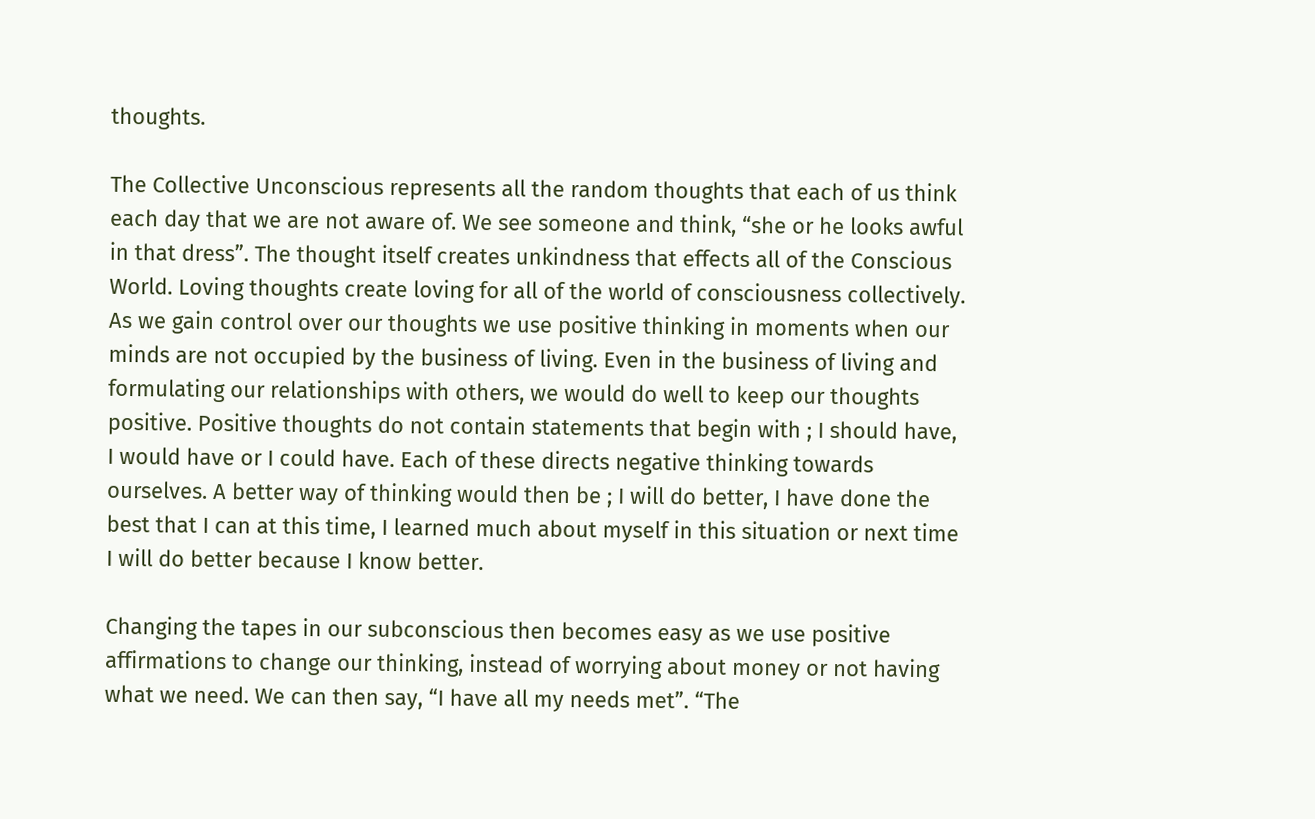thoughts.

The Collective Unconscious represents all the random thoughts that each of us think each day that we are not aware of. We see someone and think, “she or he looks awful in that dress”. The thought itself creates unkindness that effects all of the Conscious World. Loving thoughts create loving for all of the world of consciousness collectively. As we gain control over our thoughts we use positive thinking in moments when our minds are not occupied by the business of living. Even in the business of living and formulating our relationships with others, we would do well to keep our thoughts positive. Positive thoughts do not contain statements that begin with ; I should have, I would have or I could have. Each of these directs negative thinking towards ourselves. A better way of thinking would then be ; I will do better, I have done the best that I can at this time, I learned much about myself in this situation or next time I will do better because I know better.

Changing the tapes in our subconscious then becomes easy as we use positive affirmations to change our thinking, instead of worrying about money or not having what we need. We can then say, “I have all my needs met”. “The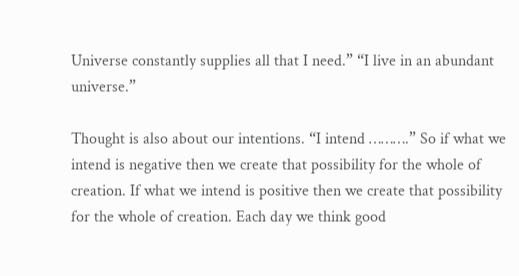Universe constantly supplies all that I need.” “I live in an abundant universe.”

Thought is also about our intentions. “I intend ……….” So if what we intend is negative then we create that possibility for the whole of creation. If what we intend is positive then we create that possibility for the whole of creation. Each day we think good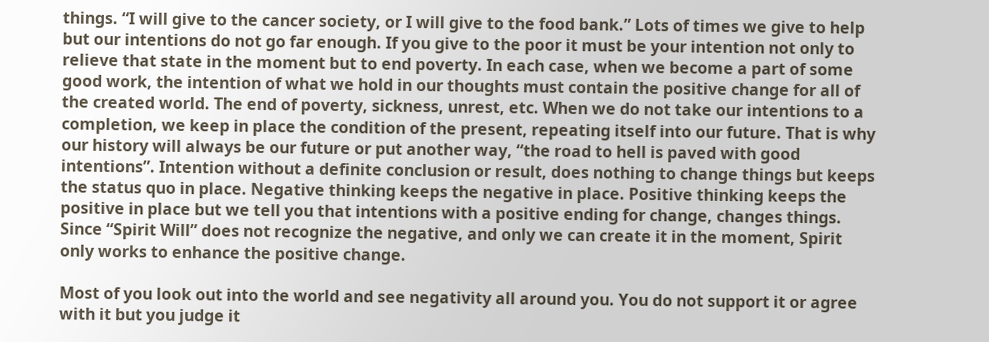things. “I will give to the cancer society, or I will give to the food bank.” Lots of times we give to help but our intentions do not go far enough. If you give to the poor it must be your intention not only to relieve that state in the moment but to end poverty. In each case, when we become a part of some good work, the intention of what we hold in our thoughts must contain the positive change for all of the created world. The end of poverty, sickness, unrest, etc. When we do not take our intentions to a completion, we keep in place the condition of the present, repeating itself into our future. That is why our history will always be our future or put another way, “the road to hell is paved with good intentions”. Intention without a definite conclusion or result, does nothing to change things but keeps the status quo in place. Negative thinking keeps the negative in place. Positive thinking keeps the positive in place but we tell you that intentions with a positive ending for change, changes things. Since “Spirit Will” does not recognize the negative, and only we can create it in the moment, Spirit only works to enhance the positive change.

Most of you look out into the world and see negativity all around you. You do not support it or agree with it but you judge it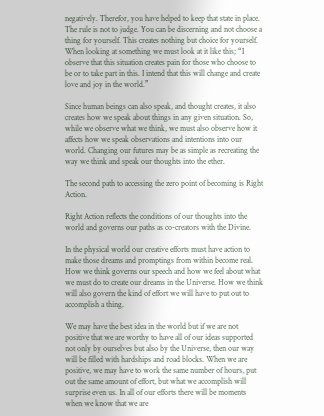negatively. Therefor, you have helped to keep that state in place. The rule is not to judge. You can be discerning and not choose a thing for yourself. This creates nothing but choice for yourself. When looking at something we must look at it like this; “I observe that this situation creates pain for those who choose to be or to take part in this. I intend that this will change and create love and joy in the world.”

Since human beings can also speak, and thought creates, it also creates how we speak about things in any given situation. So, while we observe what we think, we must also observe how it affects how we speak observations and intentions into our world. Changing our futures may be as simple as recreating the way we think and speak our thoughts into the ether.

The second path to accessing the zero point of becoming is Right Action.

Right Action reflects the conditions of our thoughts into the world and governs our paths as co-creators with the Divine.

In the physical world our creative efforts must have action to make those dreams and promptings from within become real. How we think governs our speech and how we feel about what we must do to create our dreams in the Universe. How we think will also govern the kind of effort we will have to put out to accomplish a thing.

We may have the best idea in the world but if we are not positive that we are worthy to have all of our ideas supported not only by ourselves but also by the Universe, then our way will be filled with hardships and road blocks. When we are positive, we may have to work the same number of hours, put out the same amount of effort, but what we accomplish will surprise even us. In all of our efforts there will be moments when we know that we are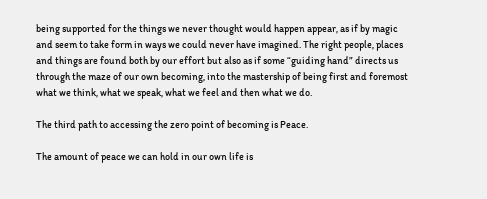being supported for the things we never thought would happen appear, as if by magic and seem to take form in ways we could never have imagined. The right people, places and things are found both by our effort but also as if some “guiding hand” directs us through the maze of our own becoming, into the mastership of being first and foremost what we think, what we speak, what we feel and then what we do.

The third path to accessing the zero point of becoming is Peace.

The amount of peace we can hold in our own life is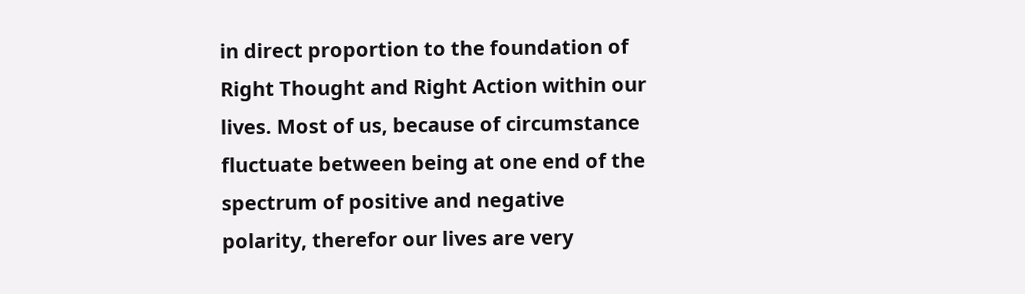in direct proportion to the foundation of Right Thought and Right Action within our lives. Most of us, because of circumstance fluctuate between being at one end of the spectrum of positive and negative polarity, therefor our lives are very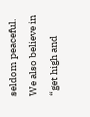seldom peaceful. We also believe in “get high and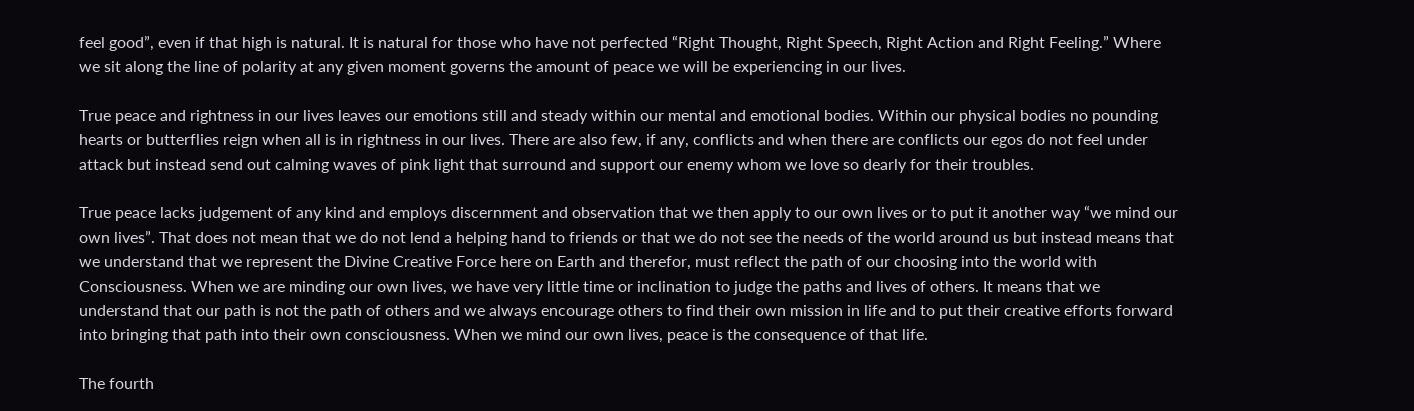feel good”, even if that high is natural. It is natural for those who have not perfected “Right Thought, Right Speech, Right Action and Right Feeling.” Where we sit along the line of polarity at any given moment governs the amount of peace we will be experiencing in our lives.

True peace and rightness in our lives leaves our emotions still and steady within our mental and emotional bodies. Within our physical bodies no pounding hearts or butterflies reign when all is in rightness in our lives. There are also few, if any, conflicts and when there are conflicts our egos do not feel under attack but instead send out calming waves of pink light that surround and support our enemy whom we love so dearly for their troubles.

True peace lacks judgement of any kind and employs discernment and observation that we then apply to our own lives or to put it another way “we mind our own lives”. That does not mean that we do not lend a helping hand to friends or that we do not see the needs of the world around us but instead means that we understand that we represent the Divine Creative Force here on Earth and therefor, must reflect the path of our choosing into the world with Consciousness. When we are minding our own lives, we have very little time or inclination to judge the paths and lives of others. It means that we understand that our path is not the path of others and we always encourage others to find their own mission in life and to put their creative efforts forward into bringing that path into their own consciousness. When we mind our own lives, peace is the consequence of that life.

The fourth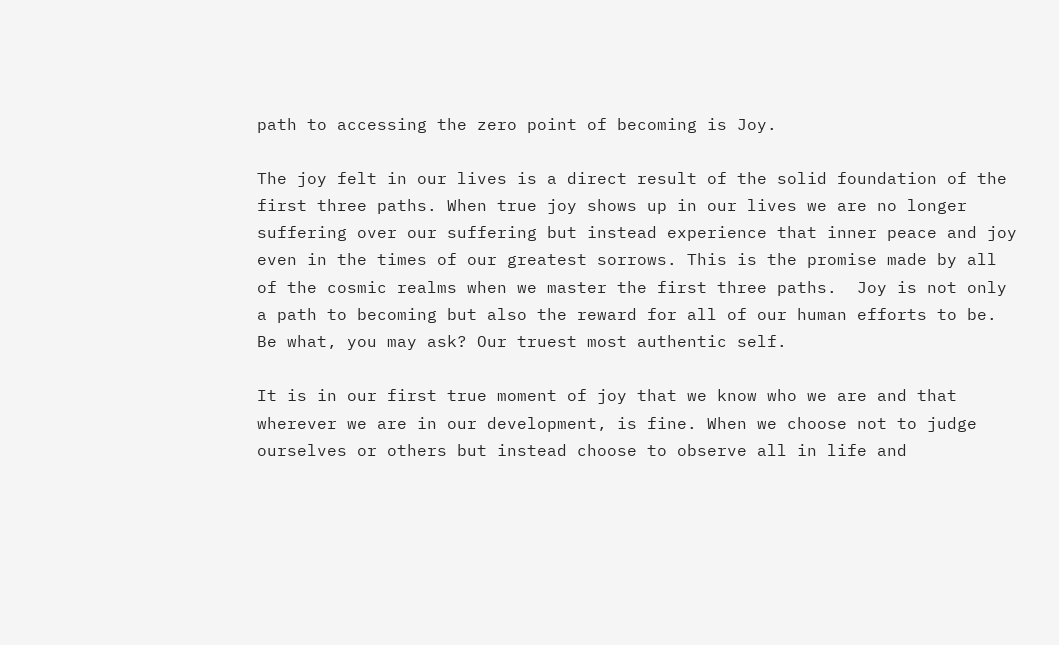path to accessing the zero point of becoming is Joy.

The joy felt in our lives is a direct result of the solid foundation of the first three paths. When true joy shows up in our lives we are no longer suffering over our suffering but instead experience that inner peace and joy even in the times of our greatest sorrows. This is the promise made by all of the cosmic realms when we master the first three paths.  Joy is not only a path to becoming but also the reward for all of our human efforts to be. Be what, you may ask? Our truest most authentic self.

It is in our first true moment of joy that we know who we are and that wherever we are in our development, is fine. When we choose not to judge ourselves or others but instead choose to observe all in life and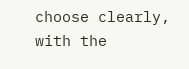choose clearly, with the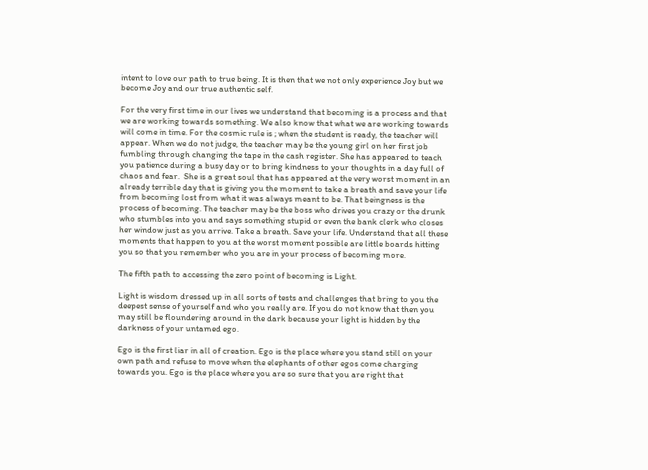intent to love our path to true being. It is then that we not only experience Joy but we become Joy and our true authentic self.

For the very first time in our lives we understand that becoming is a process and that we are working towards something. We also know that what we are working towards will come in time. For the cosmic rule is ; when the student is ready, the teacher will appear. When we do not judge, the teacher may be the young girl on her first job fumbling through changing the tape in the cash register. She has appeared to teach you patience during a busy day or to bring kindness to your thoughts in a day full of chaos and fear.  She is a great soul that has appeared at the very worst moment in an already terrible day that is giving you the moment to take a breath and save your life from becoming lost from what it was always meant to be. That beingness is the process of becoming. The teacher may be the boss who drives you crazy or the drunk who stumbles into you and says something stupid or even the bank clerk who closes her window just as you arrive. Take a breath. Save your life. Understand that all these moments that happen to you at the worst moment possible are little boards hitting you so that you remember who you are in your process of becoming more.

The fifth path to accessing the zero point of becoming is Light.

Light is wisdom dressed up in all sorts of tests and challenges that bring to you the deepest sense of yourself and who you really are. If you do not know that then you may still be floundering around in the dark because your light is hidden by the darkness of your untamed ego.

Ego is the first liar in all of creation. Ego is the place where you stand still on your own path and refuse to move when the elephants of other egos come charging towards you. Ego is the place where you are so sure that you are right that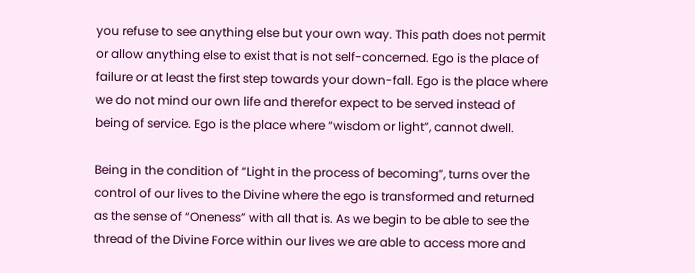you refuse to see anything else but your own way. This path does not permit or allow anything else to exist that is not self-concerned. Ego is the place of failure or at least the first step towards your down-fall. Ego is the place where we do not mind our own life and therefor expect to be served instead of being of service. Ego is the place where “wisdom or light”, cannot dwell.

Being in the condition of “Light in the process of becoming”, turns over the control of our lives to the Divine where the ego is transformed and returned as the sense of “Oneness” with all that is. As we begin to be able to see the thread of the Divine Force within our lives we are able to access more and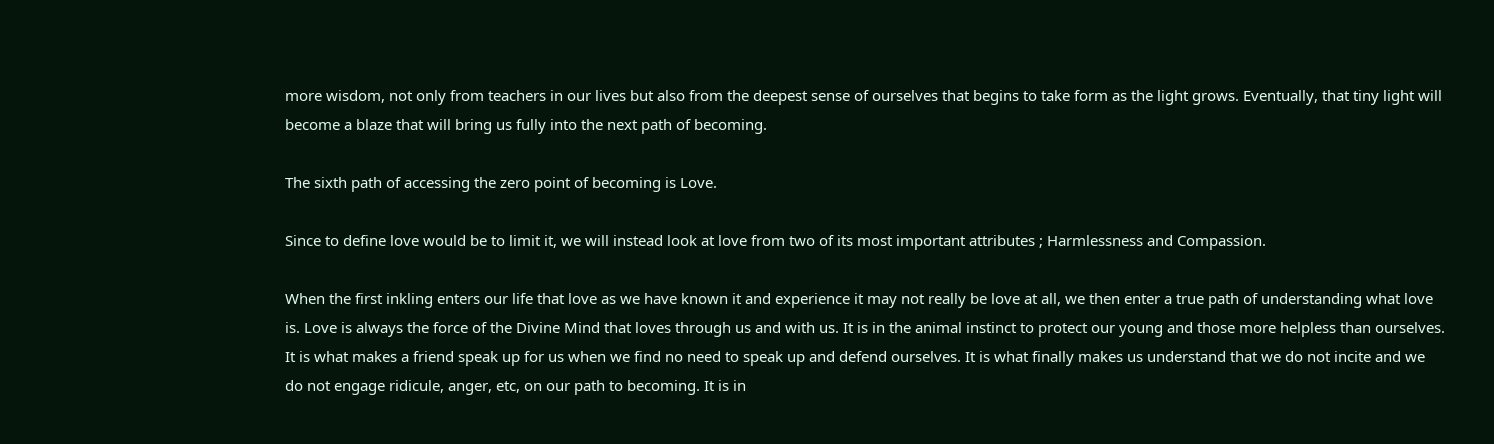more wisdom, not only from teachers in our lives but also from the deepest sense of ourselves that begins to take form as the light grows. Eventually, that tiny light will become a blaze that will bring us fully into the next path of becoming.

The sixth path of accessing the zero point of becoming is Love.

Since to define love would be to limit it, we will instead look at love from two of its most important attributes ; Harmlessness and Compassion.

When the first inkling enters our life that love as we have known it and experience it may not really be love at all, we then enter a true path of understanding what love is. Love is always the force of the Divine Mind that loves through us and with us. It is in the animal instinct to protect our young and those more helpless than ourselves. It is what makes a friend speak up for us when we find no need to speak up and defend ourselves. It is what finally makes us understand that we do not incite and we do not engage ridicule, anger, etc, on our path to becoming. It is in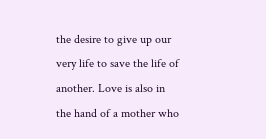the desire to give up our very life to save the life of another. Love is also in the hand of a mother who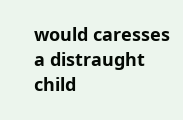would caresses a distraught child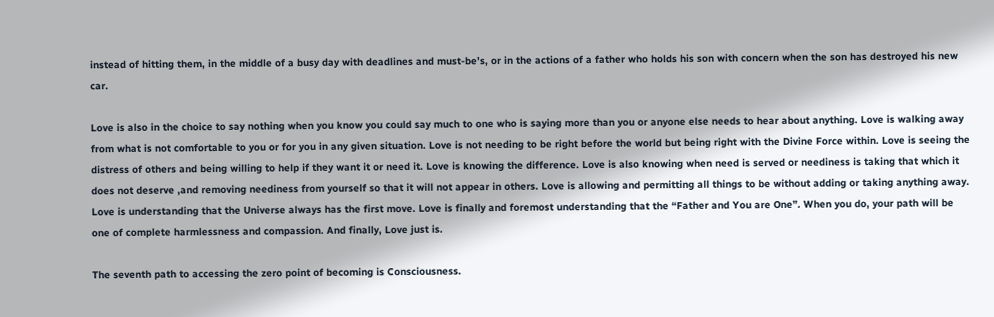instead of hitting them, in the middle of a busy day with deadlines and must-be’s, or in the actions of a father who holds his son with concern when the son has destroyed his new car.

Love is also in the choice to say nothing when you know you could say much to one who is saying more than you or anyone else needs to hear about anything. Love is walking away from what is not comfortable to you or for you in any given situation. Love is not needing to be right before the world but being right with the Divine Force within. Love is seeing the distress of others and being willing to help if they want it or need it. Love is knowing the difference. Love is also knowing when need is served or neediness is taking that which it does not deserve ,and removing neediness from yourself so that it will not appear in others. Love is allowing and permitting all things to be without adding or taking anything away. Love is understanding that the Universe always has the first move. Love is finally and foremost understanding that the “Father and You are One”. When you do, your path will be one of complete harmlessness and compassion. And finally, Love just is.

The seventh path to accessing the zero point of becoming is Consciousness.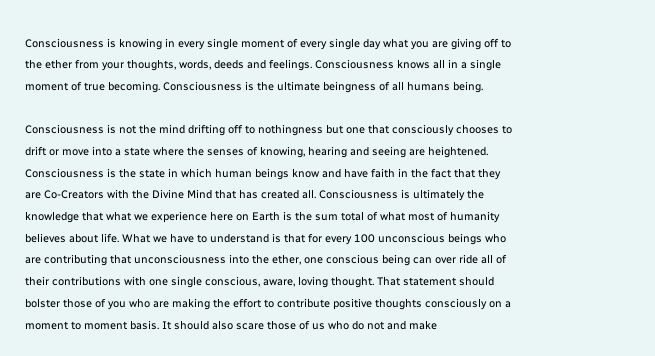Consciousness is knowing in every single moment of every single day what you are giving off to the ether from your thoughts, words, deeds and feelings. Consciousness knows all in a single moment of true becoming. Consciousness is the ultimate beingness of all humans being.

Consciousness is not the mind drifting off to nothingness but one that consciously chooses to drift or move into a state where the senses of knowing, hearing and seeing are heightened. Consciousness is the state in which human beings know and have faith in the fact that they are Co-Creators with the Divine Mind that has created all. Consciousness is ultimately the knowledge that what we experience here on Earth is the sum total of what most of humanity believes about life. What we have to understand is that for every 100 unconscious beings who are contributing that unconsciousness into the ether, one conscious being can over ride all of their contributions with one single conscious, aware, loving thought. That statement should bolster those of you who are making the effort to contribute positive thoughts consciously on a moment to moment basis. It should also scare those of us who do not and make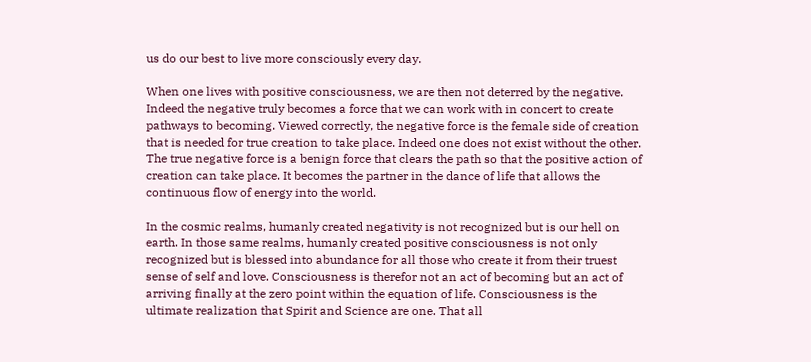us do our best to live more consciously every day.

When one lives with positive consciousness, we are then not deterred by the negative. Indeed the negative truly becomes a force that we can work with in concert to create pathways to becoming. Viewed correctly, the negative force is the female side of creation that is needed for true creation to take place. Indeed one does not exist without the other. The true negative force is a benign force that clears the path so that the positive action of creation can take place. It becomes the partner in the dance of life that allows the continuous flow of energy into the world.

In the cosmic realms, humanly created negativity is not recognized but is our hell on earth. In those same realms, humanly created positive consciousness is not only recognized but is blessed into abundance for all those who create it from their truest sense of self and love. Consciousness is therefor not an act of becoming but an act of arriving finally at the zero point within the equation of life. Consciousness is the ultimate realization that Spirit and Science are one. That all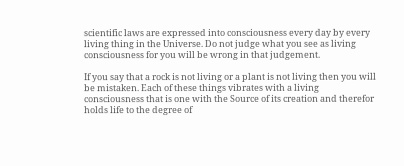scientific laws are expressed into consciousness every day by every living thing in the Universe. Do not judge what you see as living consciousness for you will be wrong in that judgement.

If you say that a rock is not living or a plant is not living then you will be mistaken. Each of these things vibrates with a living consciousness that is one with the Source of its creation and therefor holds life to the degree of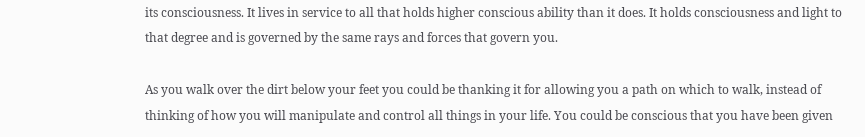its consciousness. It lives in service to all that holds higher conscious ability than it does. It holds consciousness and light to that degree and is governed by the same rays and forces that govern you.

As you walk over the dirt below your feet you could be thanking it for allowing you a path on which to walk, instead of thinking of how you will manipulate and control all things in your life. You could be conscious that you have been given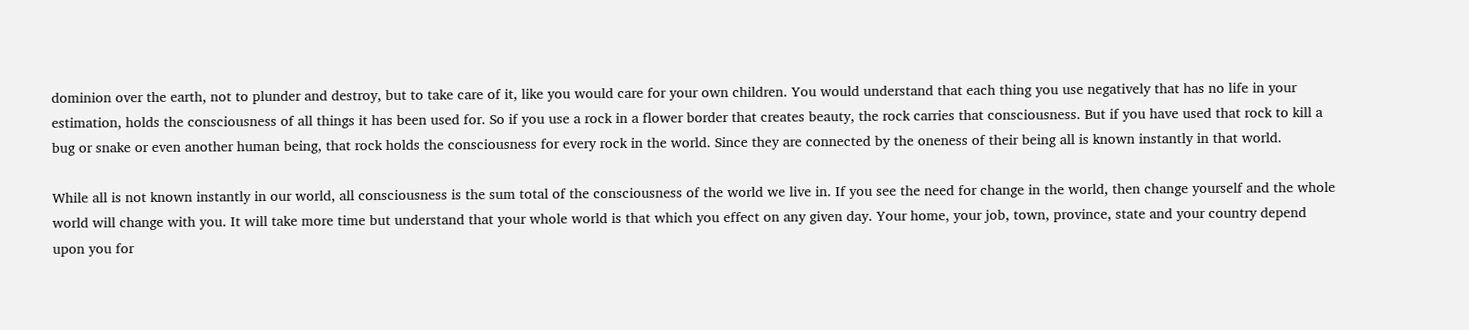dominion over the earth, not to plunder and destroy, but to take care of it, like you would care for your own children. You would understand that each thing you use negatively that has no life in your estimation, holds the consciousness of all things it has been used for. So if you use a rock in a flower border that creates beauty, the rock carries that consciousness. But if you have used that rock to kill a bug or snake or even another human being, that rock holds the consciousness for every rock in the world. Since they are connected by the oneness of their being all is known instantly in that world.

While all is not known instantly in our world, all consciousness is the sum total of the consciousness of the world we live in. If you see the need for change in the world, then change yourself and the whole world will change with you. It will take more time but understand that your whole world is that which you effect on any given day. Your home, your job, town, province, state and your country depend upon you for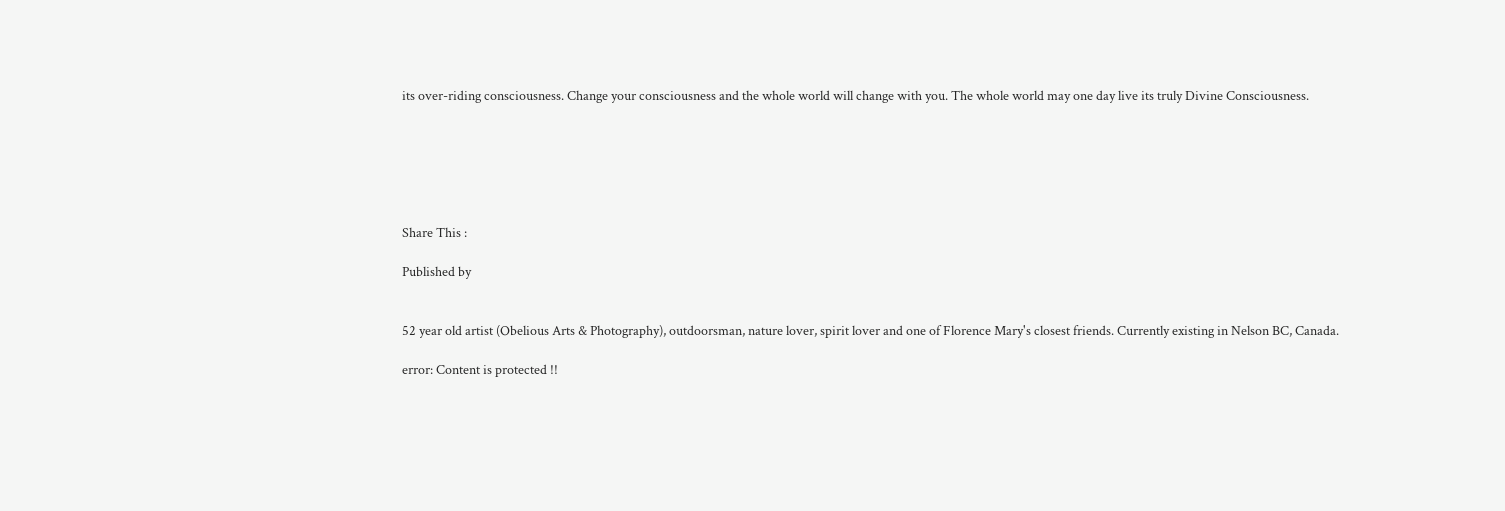its over-riding consciousness. Change your consciousness and the whole world will change with you. The whole world may one day live its truly Divine Consciousness.






Share This :

Published by


52 year old artist (Obelious Arts & Photography), outdoorsman, nature lover, spirit lover and one of Florence Mary's closest friends. Currently existing in Nelson BC, Canada.

error: Content is protected !!